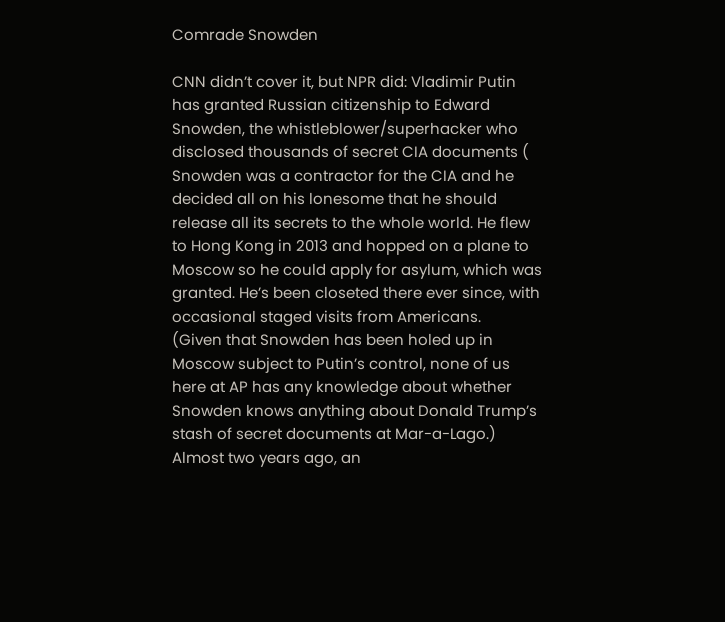Comrade Snowden

CNN didn’t cover it, but NPR did: Vladimir Putin has granted Russian citizenship to Edward Snowden, the whistleblower/superhacker who disclosed thousands of secret CIA documents (
Snowden was a contractor for the CIA and he decided all on his lonesome that he should release all its secrets to the whole world. He flew to Hong Kong in 2013 and hopped on a plane to Moscow so he could apply for asylum, which was granted. He’s been closeted there ever since, with occasional staged visits from Americans.
(Given that Snowden has been holed up in Moscow subject to Putin’s control, none of us here at AP has any knowledge about whether Snowden knows anything about Donald Trump’s stash of secret documents at Mar-a-Lago.)
Almost two years ago, an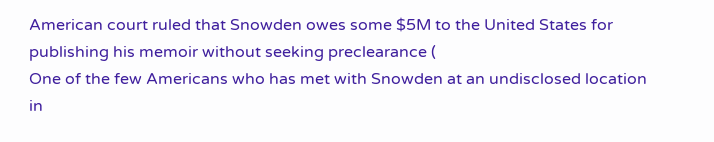American court ruled that Snowden owes some $5M to the United States for publishing his memoir without seeking preclearance (
One of the few Americans who has met with Snowden at an undisclosed location in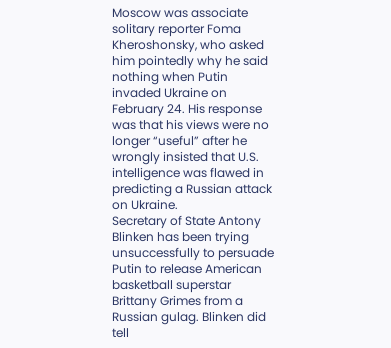Moscow was associate solitary reporter Foma Kheroshonsky, who asked him pointedly why he said nothing when Putin invaded Ukraine on February 24. His response was that his views were no longer “useful” after he wrongly insisted that U.S. intelligence was flawed in predicting a Russian attack on Ukraine.
Secretary of State Antony Blinken has been trying unsuccessfully to persuade Putin to release American basketball superstar Brittany Grimes from a Russian gulag. Blinken did tell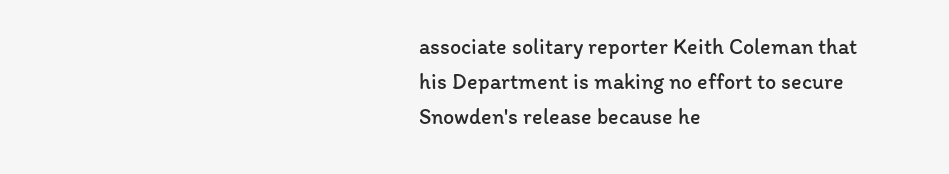associate solitary reporter Keith Coleman that his Department is making no effort to secure Snowden's release because he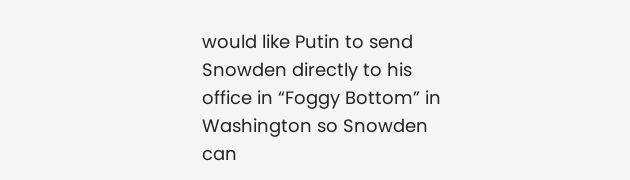would like Putin to send Snowden directly to his office in “Foggy Bottom” in Washington so Snowden can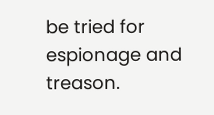be tried for espionage and treason.